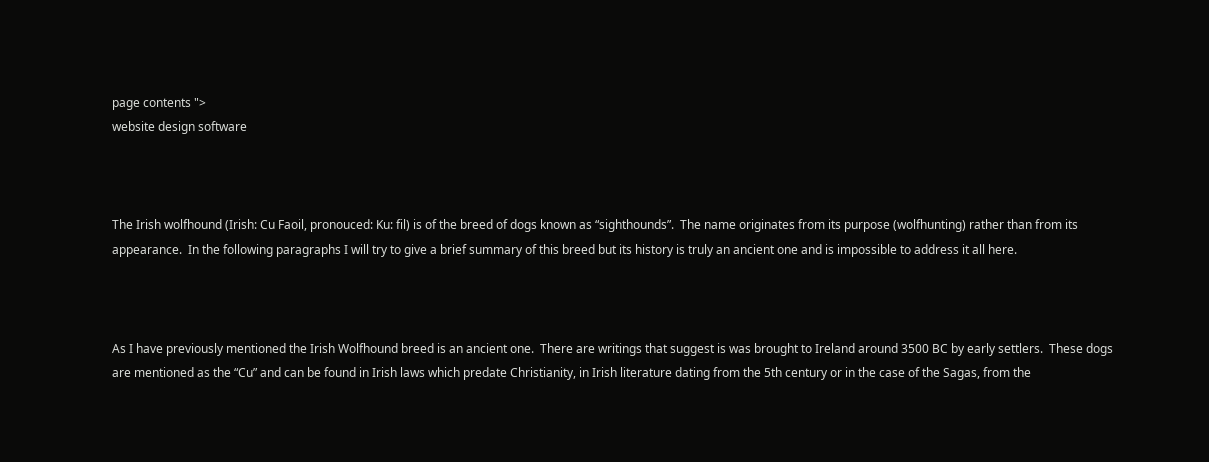page contents ">
website design software



The Irish wolfhound (Irish: Cu Faoil, pronouced: Ku: fil) is of the breed of dogs known as “sighthounds”.  The name originates from its purpose (wolfhunting) rather than from its appearance.  In the following paragraphs I will try to give a brief summary of this breed but its history is truly an ancient one and is impossible to address it all here.



As I have previously mentioned the Irish Wolfhound breed is an ancient one.  There are writings that suggest is was brought to Ireland around 3500 BC by early settlers.  These dogs are mentioned as the “Cu” and can be found in Irish laws which predate Christianity, in Irish literature dating from the 5th century or in the case of the Sagas, from the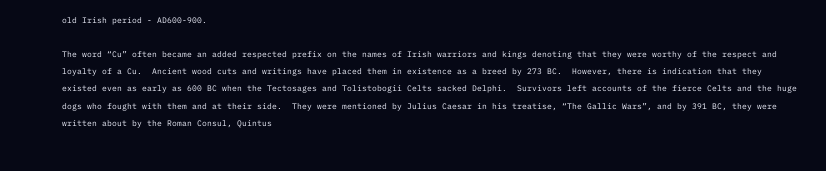old Irish period - AD600-900.

The word “Cu” often became an added respected prefix on the names of Irish warriors and kings denoting that they were worthy of the respect and loyalty of a Cu.  Ancient wood cuts and writings have placed them in existence as a breed by 273 BC.  However, there is indication that they existed even as early as 600 BC when the Tectosages and Tolistobogii Celts sacked Delphi.  Survivors left accounts of the fierce Celts and the huge dogs who fought with them and at their side.  They were mentioned by Julius Caesar in his treatise, “The Gallic Wars”, and by 391 BC, they were written about by the Roman Consul, Quintus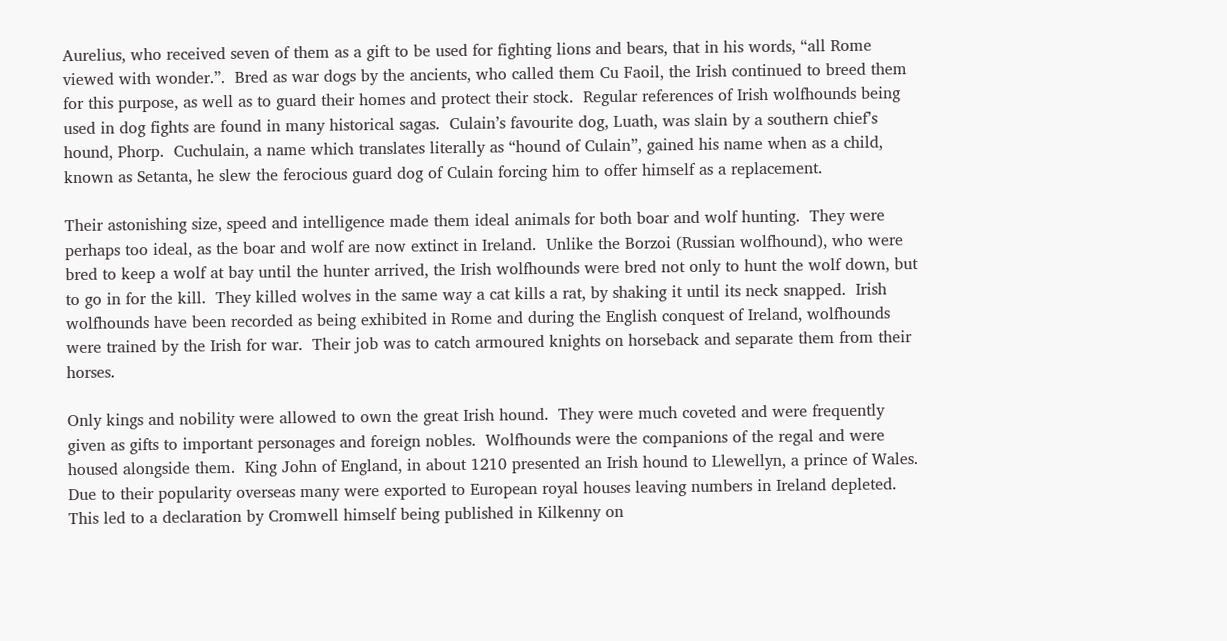Aurelius, who received seven of them as a gift to be used for fighting lions and bears, that in his words, “all Rome viewed with wonder.”.  Bred as war dogs by the ancients, who called them Cu Faoil, the Irish continued to breed them for this purpose, as well as to guard their homes and protect their stock.  Regular references of Irish wolfhounds being used in dog fights are found in many historical sagas.  Culain’s favourite dog, Luath, was slain by a southern chief’s hound, Phorp.  Cuchulain, a name which translates literally as “hound of Culain”, gained his name when as a child, known as Setanta, he slew the ferocious guard dog of Culain forcing him to offer himself as a replacement.

Their astonishing size, speed and intelligence made them ideal animals for both boar and wolf hunting.  They were perhaps too ideal, as the boar and wolf are now extinct in Ireland.  Unlike the Borzoi (Russian wolfhound), who were bred to keep a wolf at bay until the hunter arrived, the Irish wolfhounds were bred not only to hunt the wolf down, but to go in for the kill.  They killed wolves in the same way a cat kills a rat, by shaking it until its neck snapped.  Irish wolfhounds have been recorded as being exhibited in Rome and during the English conquest of Ireland, wolfhounds were trained by the Irish for war.  Their job was to catch armoured knights on horseback and separate them from their horses.

Only kings and nobility were allowed to own the great Irish hound.  They were much coveted and were frequently given as gifts to important personages and foreign nobles.  Wolfhounds were the companions of the regal and were housed alongside them.  King John of England, in about 1210 presented an Irish hound to Llewellyn, a prince of Wales.  Due to their popularity overseas many were exported to European royal houses leaving numbers in Ireland depleted.  This led to a declaration by Cromwell himself being published in Kilkenny on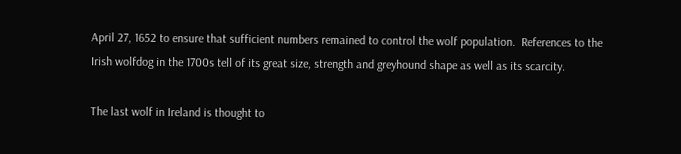April 27, 1652 to ensure that sufficient numbers remained to control the wolf population.  References to the Irish wolfdog in the 1700s tell of its great size, strength and greyhound shape as well as its scarcity.

The last wolf in Ireland is thought to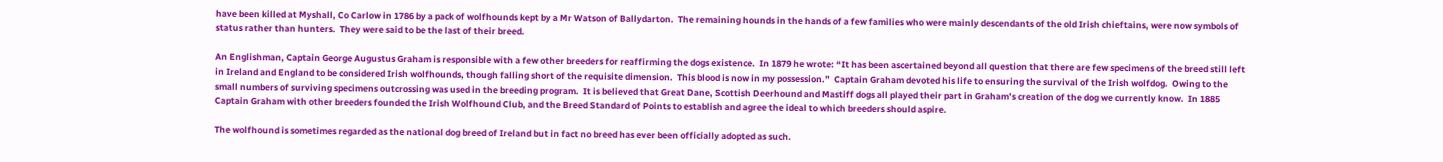have been killed at Myshall, Co Carlow in 1786 by a pack of wolfhounds kept by a Mr Watson of Ballydarton.  The remaining hounds in the hands of a few families who were mainly descendants of the old Irish chieftains, were now symbols of status rather than hunters.  They were said to be the last of their breed.

An Englishman, Captain George Augustus Graham is responsible with a few other breeders for reaffirming the dogs existence.  In 1879 he wrote: “It has been ascertained beyond all question that there are few specimens of the breed still left in Ireland and England to be considered Irish wolfhounds, though falling short of the requisite dimension.  This blood is now in my possession.”  Captain Graham devoted his life to ensuring the survival of the Irish wolfdog.  Owing to the small numbers of surviving specimens outcrossing was used in the breeding program.  It is believed that Great Dane, Scottish Deerhound and Mastiff dogs all played their part in Graham’s creation of the dog we currently know.  In 1885 Captain Graham with other breeders founded the Irish Wolfhound Club, and the Breed Standard of Points to establish and agree the ideal to which breeders should aspire.

The wolfhound is sometimes regarded as the national dog breed of Ireland but in fact no breed has ever been officially adopted as such.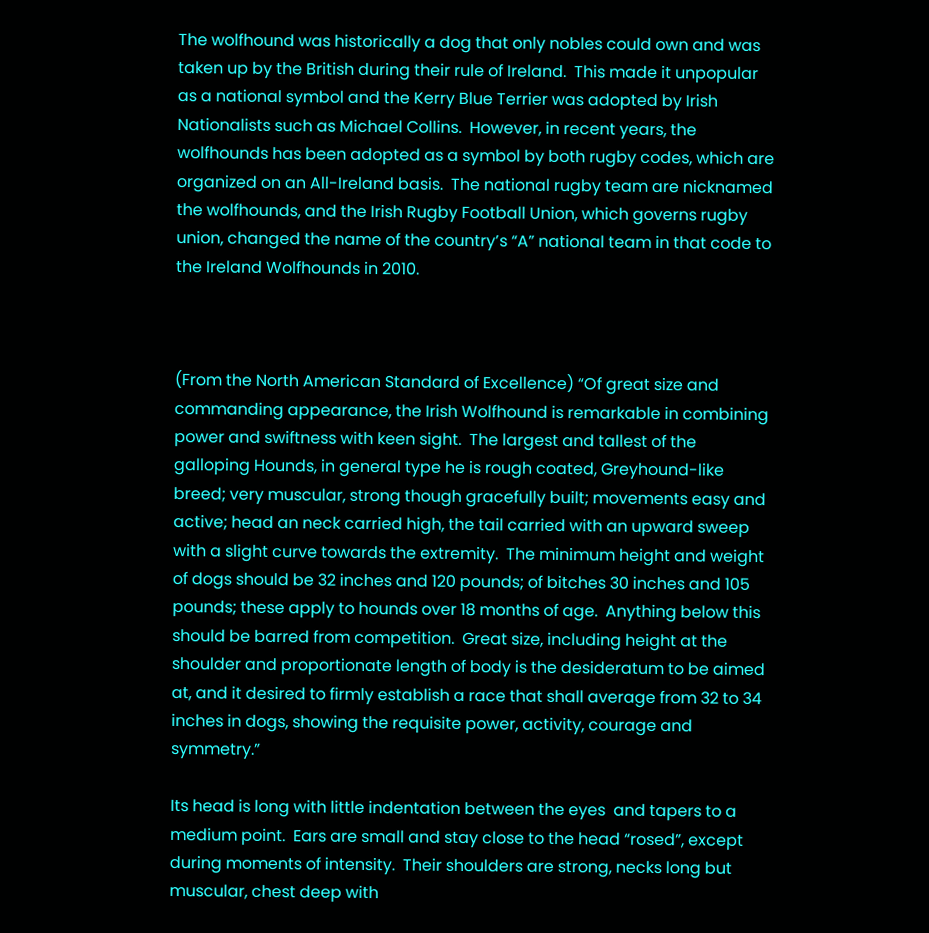The wolfhound was historically a dog that only nobles could own and was taken up by the British during their rule of Ireland.  This made it unpopular as a national symbol and the Kerry Blue Terrier was adopted by Irish Nationalists such as Michael Collins.  However, in recent years, the wolfhounds has been adopted as a symbol by both rugby codes, which are organized on an All-Ireland basis.  The national rugby team are nicknamed the wolfhounds, and the Irish Rugby Football Union, which governs rugby union, changed the name of the country’s “A” national team in that code to the Ireland Wolfhounds in 2010.



(From the North American Standard of Excellence) “Of great size and commanding appearance, the Irish Wolfhound is remarkable in combining power and swiftness with keen sight.  The largest and tallest of the galloping Hounds, in general type he is rough coated, Greyhound-like breed; very muscular, strong though gracefully built; movements easy and active; head an neck carried high, the tail carried with an upward sweep with a slight curve towards the extremity.  The minimum height and weight of dogs should be 32 inches and 120 pounds; of bitches 30 inches and 105 pounds; these apply to hounds over 18 months of age.  Anything below this should be barred from competition.  Great size, including height at the shoulder and proportionate length of body is the desideratum to be aimed at, and it desired to firmly establish a race that shall average from 32 to 34 inches in dogs, showing the requisite power, activity, courage and symmetry.”

Its head is long with little indentation between the eyes  and tapers to a medium point.  Ears are small and stay close to the head “rosed”, except during moments of intensity.  Their shoulders are strong, necks long but muscular, chest deep with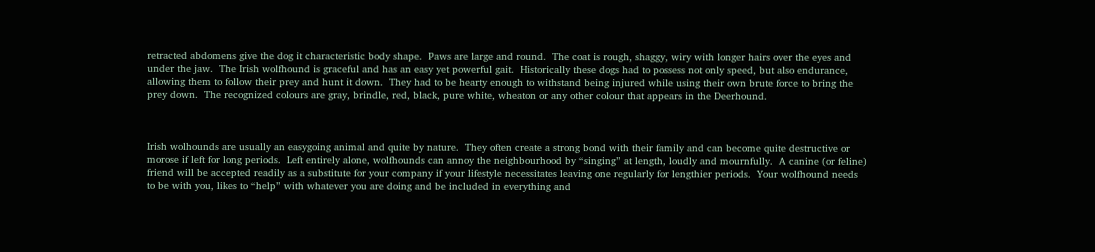retracted abdomens give the dog it characteristic body shape.  Paws are large and round.  The coat is rough, shaggy, wiry with longer hairs over the eyes and under the jaw.  The Irish wolfhound is graceful and has an easy yet powerful gait.  Historically these dogs had to possess not only speed, but also endurance, allowing them to follow their prey and hunt it down.  They had to be hearty enough to withstand being injured while using their own brute force to bring the prey down.  The recognized colours are gray, brindle, red, black, pure white, wheaton or any other colour that appears in the Deerhound.



Irish wolhounds are usually an easygoing animal and quite by nature.  They often create a strong bond with their family and can become quite destructive or morose if left for long periods.  Left entirely alone, wolfhounds can annoy the neighbourhood by “singing” at length, loudly and mournfully.  A canine (or feline) friend will be accepted readily as a substitute for your company if your lifestyle necessitates leaving one regularly for lengthier periods.  Your wolfhound needs to be with you, likes to “help” with whatever you are doing and be included in everything and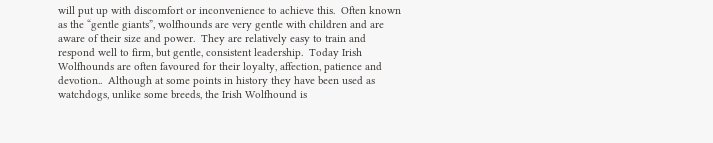will put up with discomfort or inconvenience to achieve this.  Often known as the “gentle giants”, wolfhounds are very gentle with children and are aware of their size and power.  They are relatively easy to train and respond well to firm, but gentle, consistent leadership.  Today Irish Wolfhounds are often favoured for their loyalty, affection, patience and devotion..  Although at some points in history they have been used as watchdogs, unlike some breeds, the Irish Wolfhound is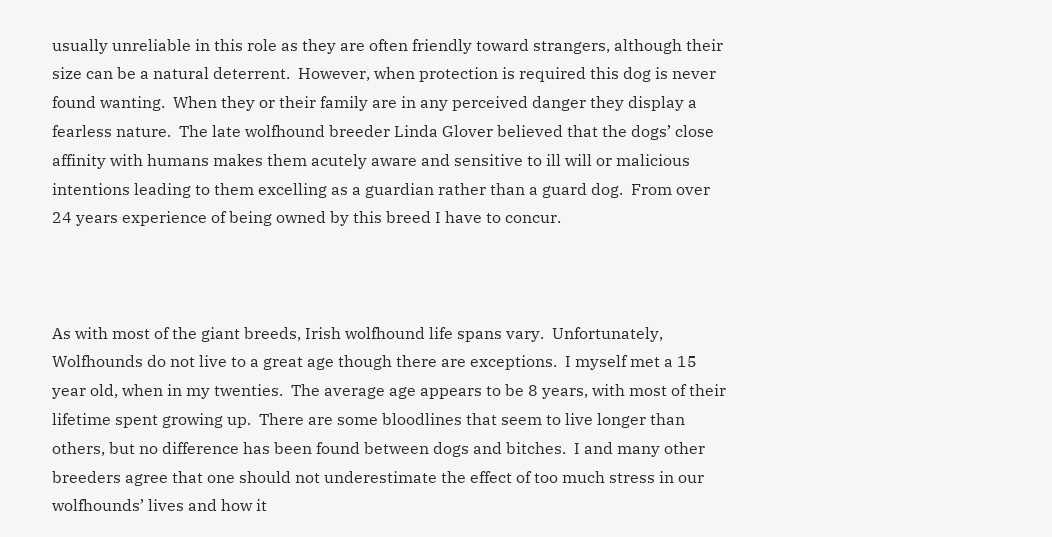usually unreliable in this role as they are often friendly toward strangers, although their size can be a natural deterrent.  However, when protection is required this dog is never found wanting.  When they or their family are in any perceived danger they display a fearless nature.  The late wolfhound breeder Linda Glover believed that the dogs’ close affinity with humans makes them acutely aware and sensitive to ill will or malicious intentions leading to them excelling as a guardian rather than a guard dog.  From over 24 years experience of being owned by this breed I have to concur.



As with most of the giant breeds, Irish wolfhound life spans vary.  Unfortunately, Wolfhounds do not live to a great age though there are exceptions.  I myself met a 15 year old, when in my twenties.  The average age appears to be 8 years, with most of their lifetime spent growing up.  There are some bloodlines that seem to live longer than others, but no difference has been found between dogs and bitches.  I and many other breeders agree that one should not underestimate the effect of too much stress in our wolfhounds’ lives and how it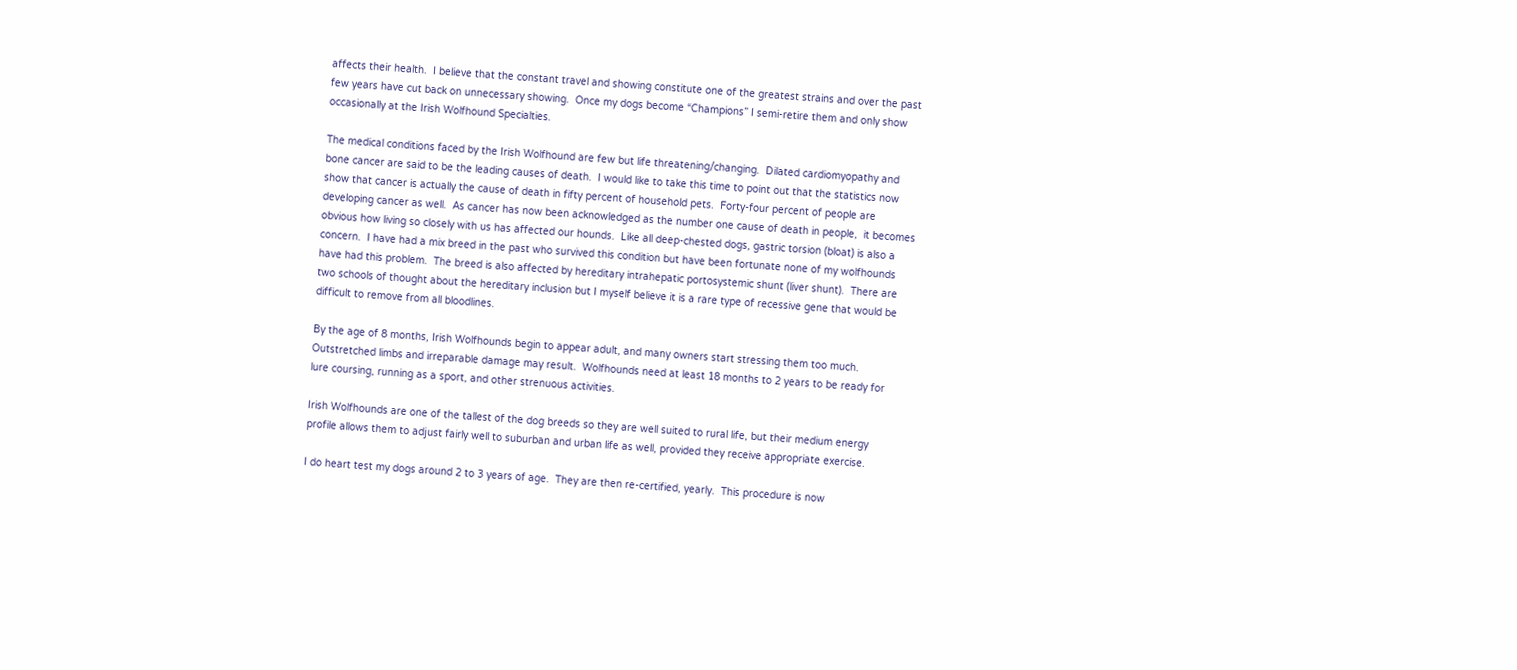affects their health.  I believe that the constant travel and showing constitute one of the greatest strains and over the past few years have cut back on unnecessary showing.  Once my dogs become “Champions” I semi-retire them and only show occasionally at the Irish Wolfhound Specialties.

The medical conditions faced by the Irish Wolfhound are few but life threatening/changing.  Dilated cardiomyopathy and bone cancer are said to be the leading causes of death.  I would like to take this time to point out that the statistics now show that cancer is actually the cause of death in fifty percent of household pets.  Forty-four percent of people are developing cancer as well.  As cancer has now been acknowledged as the number one cause of death in people,  it becomes obvious how living so closely with us has affected our hounds.  Like all deep-chested dogs, gastric torsion (bloat) is also a concern.  I have had a mix breed in the past who survived this condition but have been fortunate none of my wolfhounds have had this problem.  The breed is also affected by hereditary intrahepatic portosystemic shunt (liver shunt).  There are two schools of thought about the hereditary inclusion but I myself believe it is a rare type of recessive gene that would be difficult to remove from all bloodlines.

By the age of 8 months, Irish Wolfhounds begin to appear adult, and many owners start stressing them too much.  Outstretched limbs and irreparable damage may result.  Wolfhounds need at least 18 months to 2 years to be ready for lure coursing, running as a sport, and other strenuous activities.

Irish Wolfhounds are one of the tallest of the dog breeds so they are well suited to rural life, but their medium energy profile allows them to adjust fairly well to suburban and urban life as well, provided they receive appropriate exercise.

I do heart test my dogs around 2 to 3 years of age.  They are then re-certified, yearly.  This procedure is now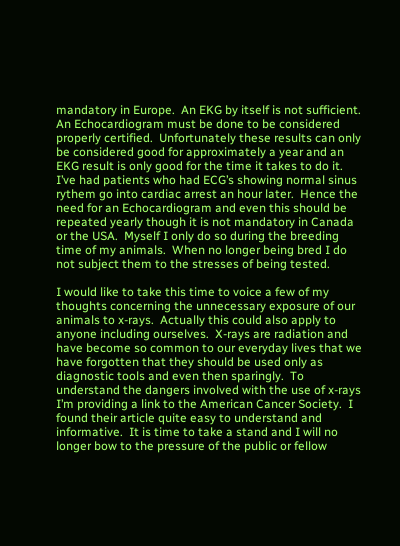mandatory in Europe.  An EKG by itself is not sufficient.  An Echocardiogram must be done to be considered properly certified.  Unfortunately these results can only be considered good for approximately a year and an EKG result is only good for the time it takes to do it.  I’ve had patients who had ECG’s showing normal sinus rythem go into cardiac arrest an hour later.  Hence the need for an Echocardiogram and even this should be repeated yearly though it is not mandatory in Canada or the USA.  Myself I only do so during the breeding time of my animals.  When no longer being bred I do not subject them to the stresses of being tested.

I would like to take this time to voice a few of my thoughts concerning the unnecessary exposure of our animals to x-rays.  Actually this could also apply to anyone including ourselves.  X-rays are radiation and have become so common to our everyday lives that we have forgotten that they should be used only as diagnostic tools and even then sparingly.  To understand the dangers involved with the use of x-rays I’m providing a link to the American Cancer Society.  I found their article quite easy to understand and informative.  It is time to take a stand and I will no longer bow to the pressure of the public or fellow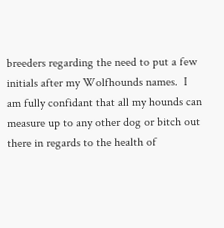breeders regarding the need to put a few initials after my Wolfhounds names.  I am fully confidant that all my hounds can measure up to any other dog or bitch out there in regards to the health of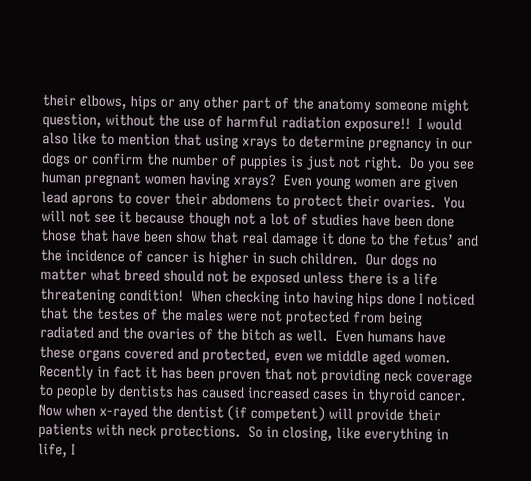their elbows, hips or any other part of the anatomy someone might question, without the use of harmful radiation exposure!!  I would also like to mention that using xrays to determine pregnancy in our dogs or confirm the number of puppies is just not right.  Do you see human pregnant women having xrays?  Even young women are given lead aprons to cover their abdomens to protect their ovaries.  You will not see it because though not a lot of studies have been done those that have been show that real damage it done to the fetus’ and the incidence of cancer is higher in such children.  Our dogs no matter what breed should not be exposed unless there is a life threatening condition!  When checking into having hips done I noticed that the testes of the males were not protected from being radiated and the ovaries of the bitch as well.  Even humans have these organs covered and protected, even we middle aged women.  Recently in fact it has been proven that not providing neck coverage to people by dentists has caused increased cases in thyroid cancer.  Now when x-rayed the dentist (if competent) will provide their patients with neck protections.  So in closing, like everything in life, I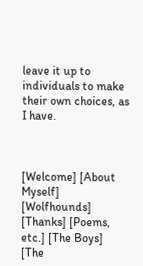leave it up to individuals to make their own choices, as I have.



[Welcome] [About Myself] [Wolfhounds] [Thanks] [Poems, etc.] [The Boys] [The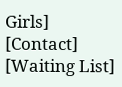Girls] [Contact] [Waiting List]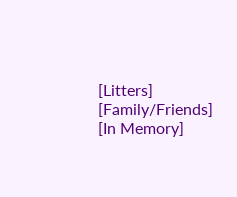[Litters] [Family/Friends] [In Memory]